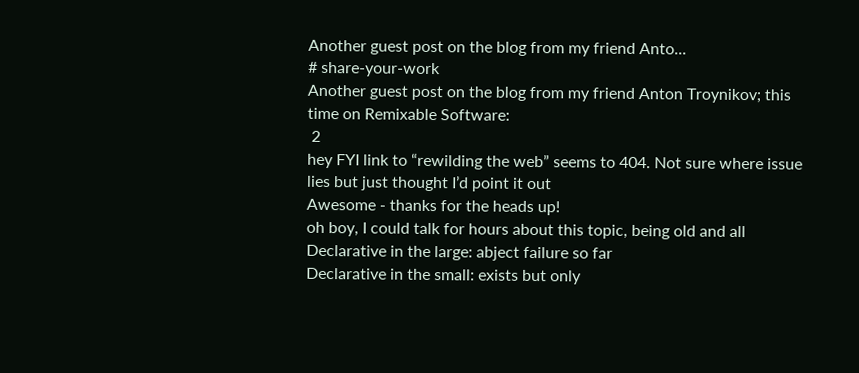Another guest post on the blog from my friend Anto...
# share-your-work
Another guest post on the blog from my friend Anton Troynikov; this time on Remixable Software:
 2
hey FYI link to “rewilding the web” seems to 404. Not sure where issue lies but just thought I’d point it out
Awesome - thanks for the heads up!
oh boy, I could talk for hours about this topic, being old and all
Declarative in the large: abject failure so far
Declarative in the small: exists but only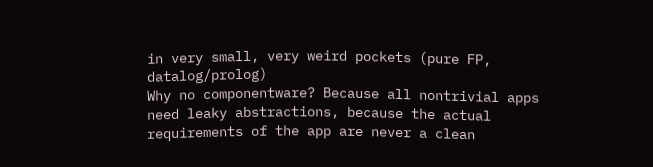in very small, very weird pockets (pure FP, datalog/prolog)
Why no componentware? Because all nontrivial apps need leaky abstractions, because the actual requirements of the app are never a clean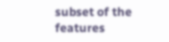subset of the features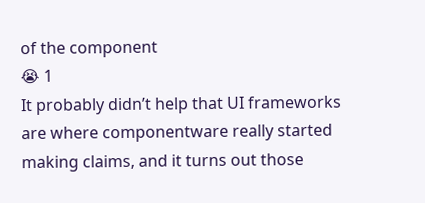of the component
😭 1
It probably didn’t help that UI frameworks are where componentware really started making claims, and it turns out those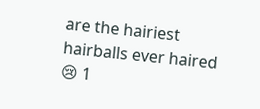are the hairiest hairballs ever haired
😢 1